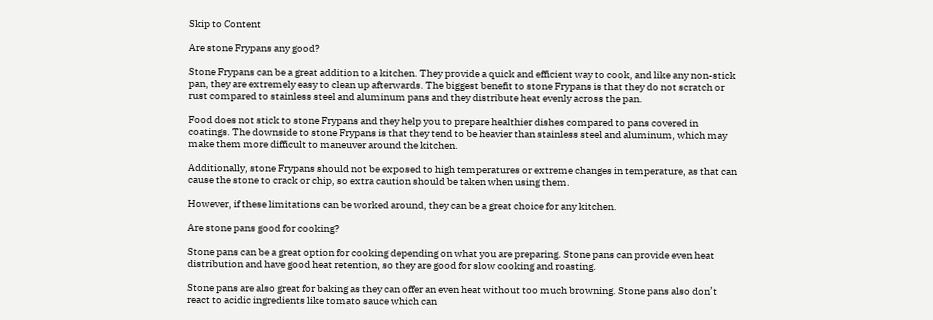Skip to Content

Are stone Frypans any good?

Stone Frypans can be a great addition to a kitchen. They provide a quick and efficient way to cook, and like any non-stick pan, they are extremely easy to clean up afterwards. The biggest benefit to stone Frypans is that they do not scratch or rust compared to stainless steel and aluminum pans and they distribute heat evenly across the pan.

Food does not stick to stone Frypans and they help you to prepare healthier dishes compared to pans covered in coatings. The downside to stone Frypans is that they tend to be heavier than stainless steel and aluminum, which may make them more difficult to maneuver around the kitchen.

Additionally, stone Frypans should not be exposed to high temperatures or extreme changes in temperature, as that can cause the stone to crack or chip, so extra caution should be taken when using them.

However, if these limitations can be worked around, they can be a great choice for any kitchen.

Are stone pans good for cooking?

Stone pans can be a great option for cooking depending on what you are preparing. Stone pans can provide even heat distribution and have good heat retention, so they are good for slow cooking and roasting.

Stone pans are also great for baking as they can offer an even heat without too much browning. Stone pans also don’t react to acidic ingredients like tomato sauce which can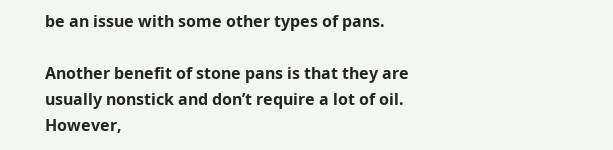be an issue with some other types of pans.

Another benefit of stone pans is that they are usually nonstick and don’t require a lot of oil. However,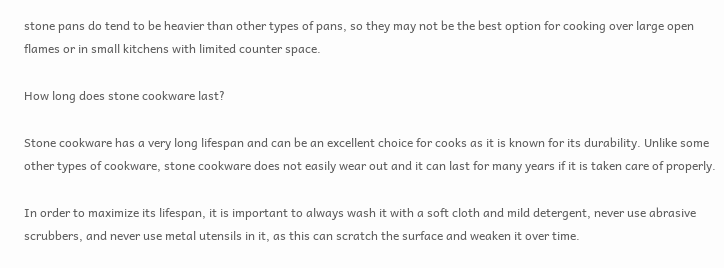stone pans do tend to be heavier than other types of pans, so they may not be the best option for cooking over large open flames or in small kitchens with limited counter space.

How long does stone cookware last?

Stone cookware has a very long lifespan and can be an excellent choice for cooks as it is known for its durability. Unlike some other types of cookware, stone cookware does not easily wear out and it can last for many years if it is taken care of properly.

In order to maximize its lifespan, it is important to always wash it with a soft cloth and mild detergent, never use abrasive scrubbers, and never use metal utensils in it, as this can scratch the surface and weaken it over time.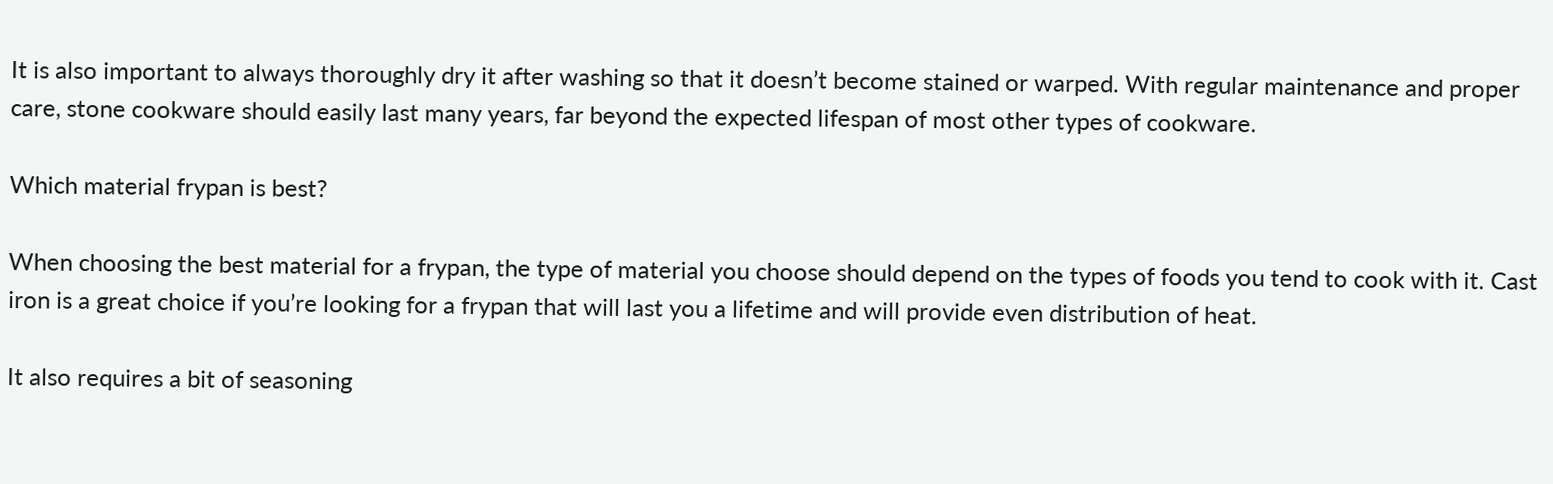It is also important to always thoroughly dry it after washing so that it doesn’t become stained or warped. With regular maintenance and proper care, stone cookware should easily last many years, far beyond the expected lifespan of most other types of cookware.

Which material frypan is best?

When choosing the best material for a frypan, the type of material you choose should depend on the types of foods you tend to cook with it. Cast iron is a great choice if you’re looking for a frypan that will last you a lifetime and will provide even distribution of heat.

It also requires a bit of seasoning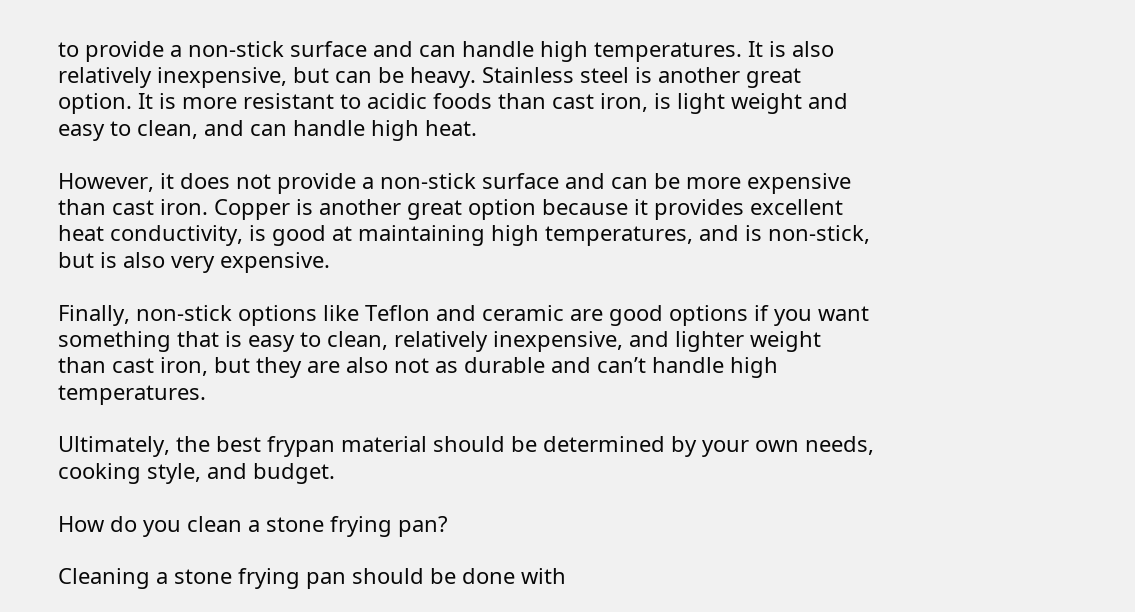to provide a non-stick surface and can handle high temperatures. It is also relatively inexpensive, but can be heavy. Stainless steel is another great option. It is more resistant to acidic foods than cast iron, is light weight and easy to clean, and can handle high heat.

However, it does not provide a non-stick surface and can be more expensive than cast iron. Copper is another great option because it provides excellent heat conductivity, is good at maintaining high temperatures, and is non-stick, but is also very expensive.

Finally, non-stick options like Teflon and ceramic are good options if you want something that is easy to clean, relatively inexpensive, and lighter weight than cast iron, but they are also not as durable and can’t handle high temperatures.

Ultimately, the best frypan material should be determined by your own needs, cooking style, and budget.

How do you clean a stone frying pan?

Cleaning a stone frying pan should be done with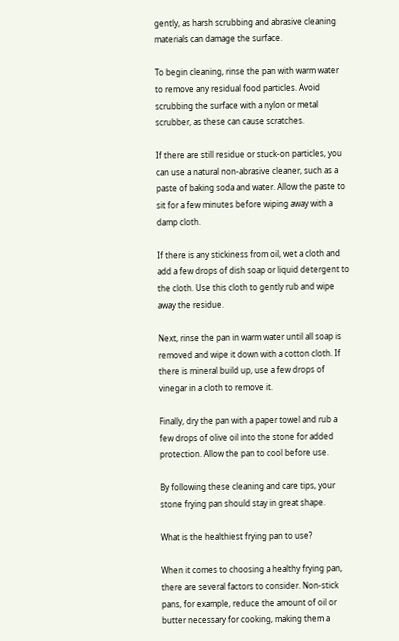gently, as harsh scrubbing and abrasive cleaning materials can damage the surface.

To begin cleaning, rinse the pan with warm water to remove any residual food particles. Avoid scrubbing the surface with a nylon or metal scrubber, as these can cause scratches.

If there are still residue or stuck-on particles, you can use a natural non-abrasive cleaner, such as a paste of baking soda and water. Allow the paste to sit for a few minutes before wiping away with a damp cloth.

If there is any stickiness from oil, wet a cloth and add a few drops of dish soap or liquid detergent to the cloth. Use this cloth to gently rub and wipe away the residue.

Next, rinse the pan in warm water until all soap is removed and wipe it down with a cotton cloth. If there is mineral build up, use a few drops of vinegar in a cloth to remove it.

Finally, dry the pan with a paper towel and rub a few drops of olive oil into the stone for added protection. Allow the pan to cool before use.

By following these cleaning and care tips, your stone frying pan should stay in great shape.

What is the healthiest frying pan to use?

When it comes to choosing a healthy frying pan, there are several factors to consider. Non-stick pans, for example, reduce the amount of oil or butter necessary for cooking, making them a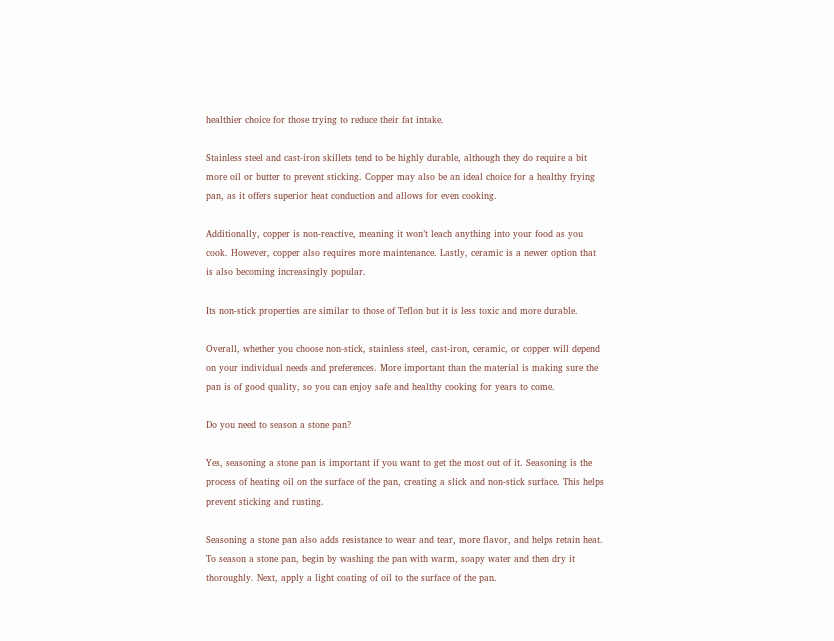healthier choice for those trying to reduce their fat intake.

Stainless steel and cast-iron skillets tend to be highly durable, although they do require a bit more oil or butter to prevent sticking. Copper may also be an ideal choice for a healthy frying pan, as it offers superior heat conduction and allows for even cooking.

Additionally, copper is non-reactive, meaning it won’t leach anything into your food as you cook. However, copper also requires more maintenance. Lastly, ceramic is a newer option that is also becoming increasingly popular.

Its non-stick properties are similar to those of Teflon but it is less toxic and more durable.

Overall, whether you choose non-stick, stainless steel, cast-iron, ceramic, or copper will depend on your individual needs and preferences. More important than the material is making sure the pan is of good quality, so you can enjoy safe and healthy cooking for years to come.

Do you need to season a stone pan?

Yes, seasoning a stone pan is important if you want to get the most out of it. Seasoning is the process of heating oil on the surface of the pan, creating a slick and non-stick surface. This helps prevent sticking and rusting.

Seasoning a stone pan also adds resistance to wear and tear, more flavor, and helps retain heat. To season a stone pan, begin by washing the pan with warm, soapy water and then dry it thoroughly. Next, apply a light coating of oil to the surface of the pan.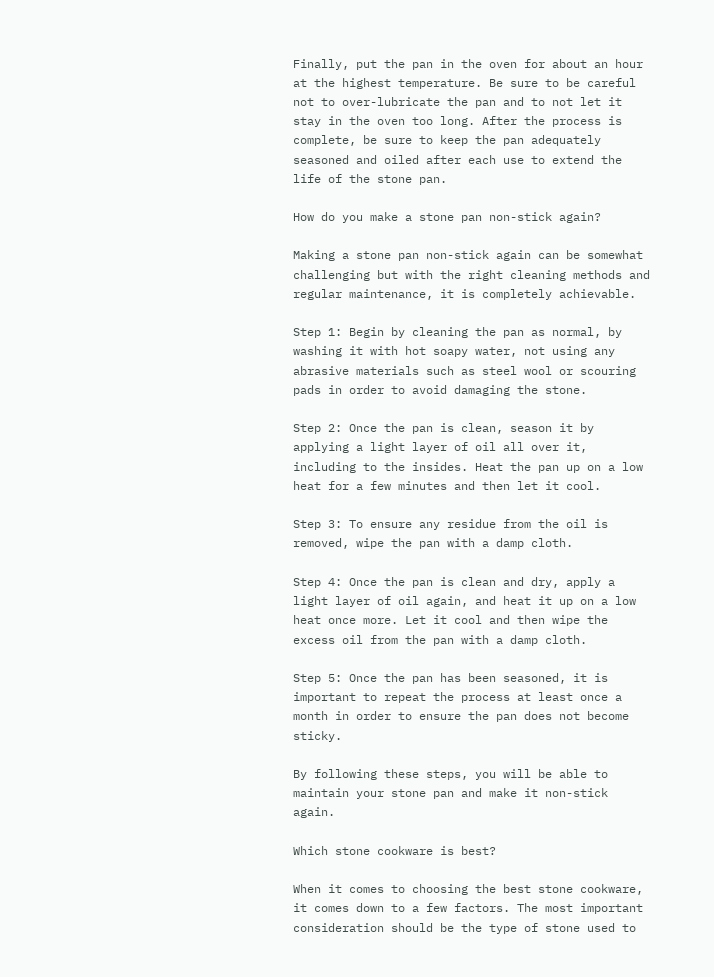Finally, put the pan in the oven for about an hour at the highest temperature. Be sure to be careful not to over-lubricate the pan and to not let it stay in the oven too long. After the process is complete, be sure to keep the pan adequately seasoned and oiled after each use to extend the life of the stone pan.

How do you make a stone pan non-stick again?

Making a stone pan non-stick again can be somewhat challenging but with the right cleaning methods and regular maintenance, it is completely achievable.

Step 1: Begin by cleaning the pan as normal, by washing it with hot soapy water, not using any abrasive materials such as steel wool or scouring pads in order to avoid damaging the stone.

Step 2: Once the pan is clean, season it by applying a light layer of oil all over it, including to the insides. Heat the pan up on a low heat for a few minutes and then let it cool.

Step 3: To ensure any residue from the oil is removed, wipe the pan with a damp cloth.

Step 4: Once the pan is clean and dry, apply a light layer of oil again, and heat it up on a low heat once more. Let it cool and then wipe the excess oil from the pan with a damp cloth.

Step 5: Once the pan has been seasoned, it is important to repeat the process at least once a month in order to ensure the pan does not become sticky.

By following these steps, you will be able to maintain your stone pan and make it non-stick again.

Which stone cookware is best?

When it comes to choosing the best stone cookware, it comes down to a few factors. The most important consideration should be the type of stone used to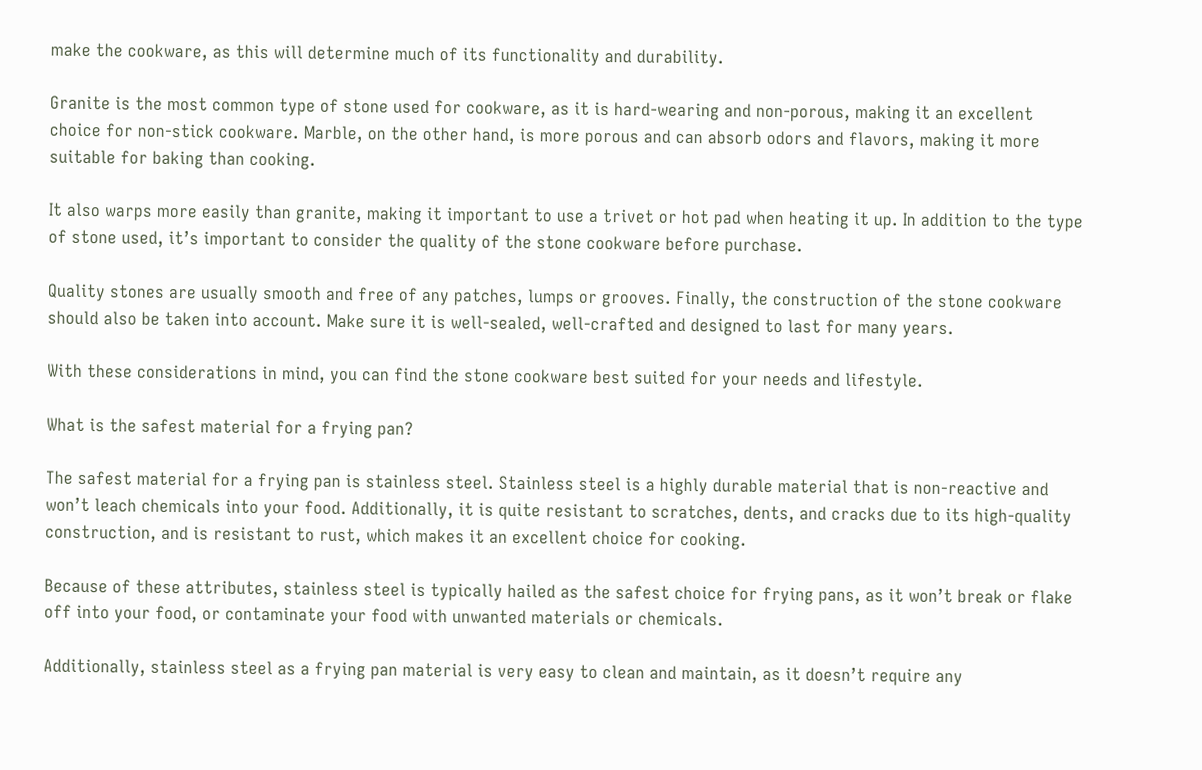make the cookware, as this will determine much of its functionality and durability.

Granite is the most common type of stone used for cookware, as it is hard-wearing and non-porous, making it an excellent choice for non-stick cookware. Marble, on the other hand, is more porous and can absorb odors and flavors, making it more suitable for baking than cooking.

It also warps more easily than granite, making it important to use a trivet or hot pad when heating it up. In addition to the type of stone used, it’s important to consider the quality of the stone cookware before purchase.

Quality stones are usually smooth and free of any patches, lumps or grooves. Finally, the construction of the stone cookware should also be taken into account. Make sure it is well-sealed, well-crafted and designed to last for many years.

With these considerations in mind, you can find the stone cookware best suited for your needs and lifestyle.

What is the safest material for a frying pan?

The safest material for a frying pan is stainless steel. Stainless steel is a highly durable material that is non-reactive and won’t leach chemicals into your food. Additionally, it is quite resistant to scratches, dents, and cracks due to its high-quality construction, and is resistant to rust, which makes it an excellent choice for cooking.

Because of these attributes, stainless steel is typically hailed as the safest choice for frying pans, as it won’t break or flake off into your food, or contaminate your food with unwanted materials or chemicals.

Additionally, stainless steel as a frying pan material is very easy to clean and maintain, as it doesn’t require any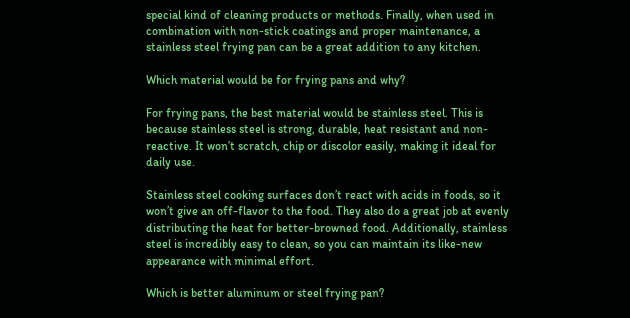special kind of cleaning products or methods. Finally, when used in combination with non-stick coatings and proper maintenance, a stainless steel frying pan can be a great addition to any kitchen.

Which material would be for frying pans and why?

For frying pans, the best material would be stainless steel. This is because stainless steel is strong, durable, heat resistant and non-reactive. It won’t scratch, chip or discolor easily, making it ideal for daily use.

Stainless steel cooking surfaces don’t react with acids in foods, so it won’t give an off-flavor to the food. They also do a great job at evenly distributing the heat for better-browned food. Additionally, stainless steel is incredibly easy to clean, so you can maintain its like-new appearance with minimal effort.

Which is better aluminum or steel frying pan?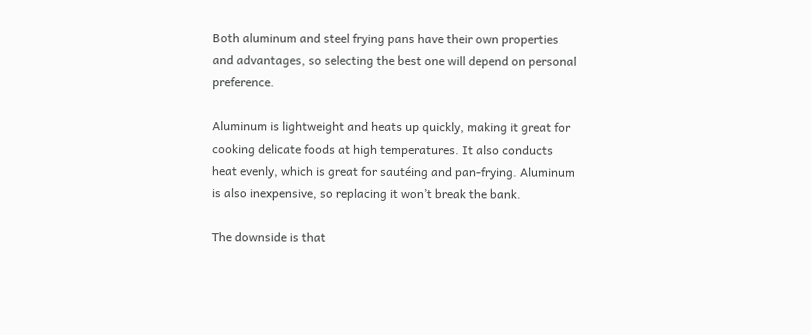Both aluminum and steel frying pans have their own properties and advantages, so selecting the best one will depend on personal preference.

Aluminum is lightweight and heats up quickly, making it great for cooking delicate foods at high temperatures. It also conducts heat evenly, which is great for sautéing and pan-frying. Aluminum is also inexpensive, so replacing it won’t break the bank.

The downside is that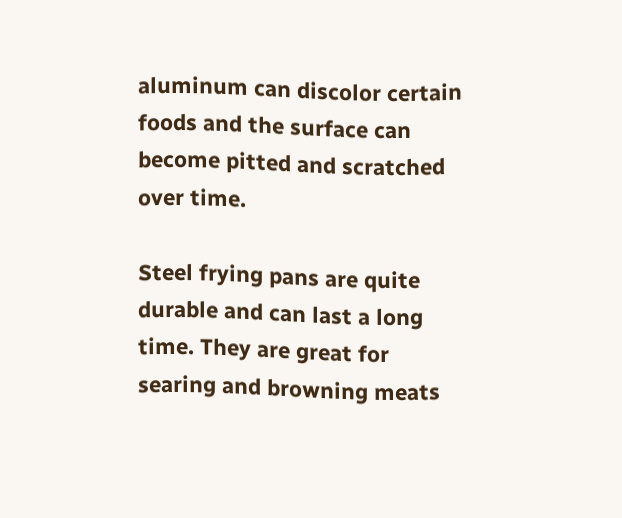aluminum can discolor certain foods and the surface can become pitted and scratched over time.

Steel frying pans are quite durable and can last a long time. They are great for searing and browning meats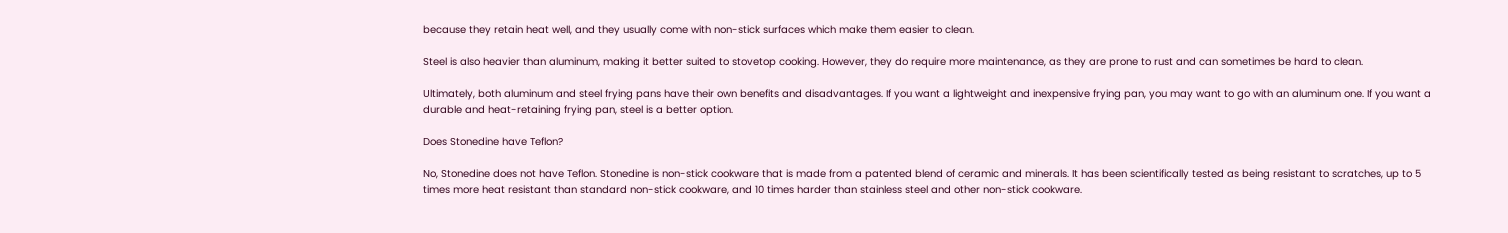because they retain heat well, and they usually come with non-stick surfaces which make them easier to clean.

Steel is also heavier than aluminum, making it better suited to stovetop cooking. However, they do require more maintenance, as they are prone to rust and can sometimes be hard to clean.

Ultimately, both aluminum and steel frying pans have their own benefits and disadvantages. If you want a lightweight and inexpensive frying pan, you may want to go with an aluminum one. If you want a durable and heat-retaining frying pan, steel is a better option.

Does Stonedine have Teflon?

No, Stonedine does not have Teflon. Stonedine is non-stick cookware that is made from a patented blend of ceramic and minerals. It has been scientifically tested as being resistant to scratches, up to 5 times more heat resistant than standard non-stick cookware, and 10 times harder than stainless steel and other non-stick cookware.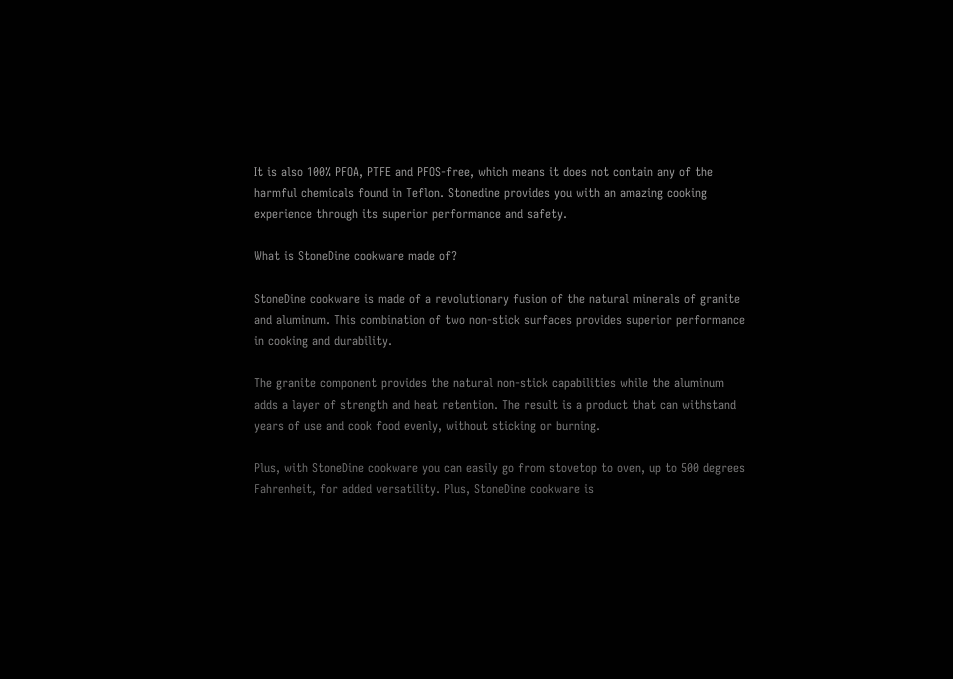It is also 100% PFOA, PTFE and PFOS-free, which means it does not contain any of the harmful chemicals found in Teflon. Stonedine provides you with an amazing cooking experience through its superior performance and safety.

What is StoneDine cookware made of?

StoneDine cookware is made of a revolutionary fusion of the natural minerals of granite and aluminum. This combination of two non-stick surfaces provides superior performance in cooking and durability.

The granite component provides the natural non-stick capabilities while the aluminum adds a layer of strength and heat retention. The result is a product that can withstand years of use and cook food evenly, without sticking or burning.

Plus, with StoneDine cookware you can easily go from stovetop to oven, up to 500 degrees Fahrenheit, for added versatility. Plus, StoneDine cookware is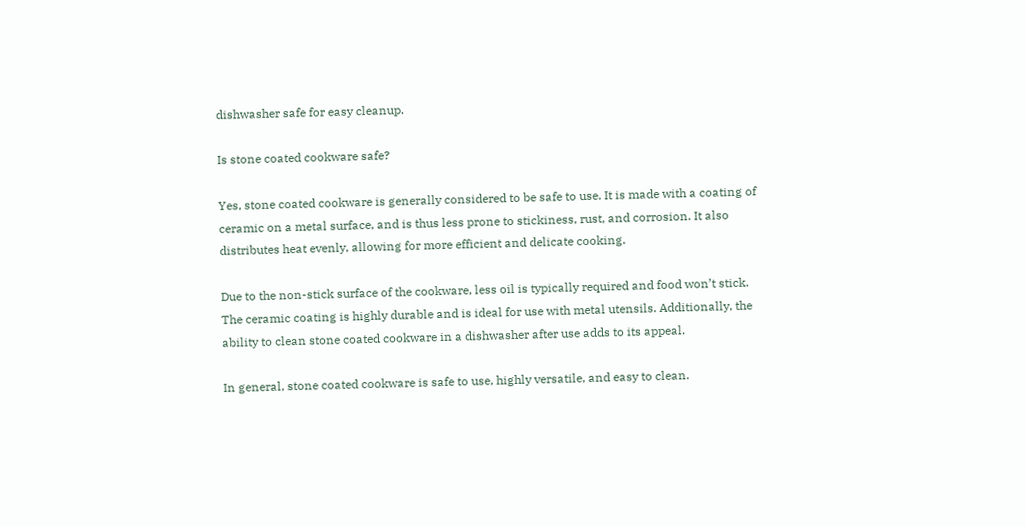dishwasher safe for easy cleanup.

Is stone coated cookware safe?

Yes, stone coated cookware is generally considered to be safe to use. It is made with a coating of ceramic on a metal surface, and is thus less prone to stickiness, rust, and corrosion. It also distributes heat evenly, allowing for more efficient and delicate cooking.

Due to the non-stick surface of the cookware, less oil is typically required and food won’t stick. The ceramic coating is highly durable and is ideal for use with metal utensils. Additionally, the ability to clean stone coated cookware in a dishwasher after use adds to its appeal.

In general, stone coated cookware is safe to use, highly versatile, and easy to clean.